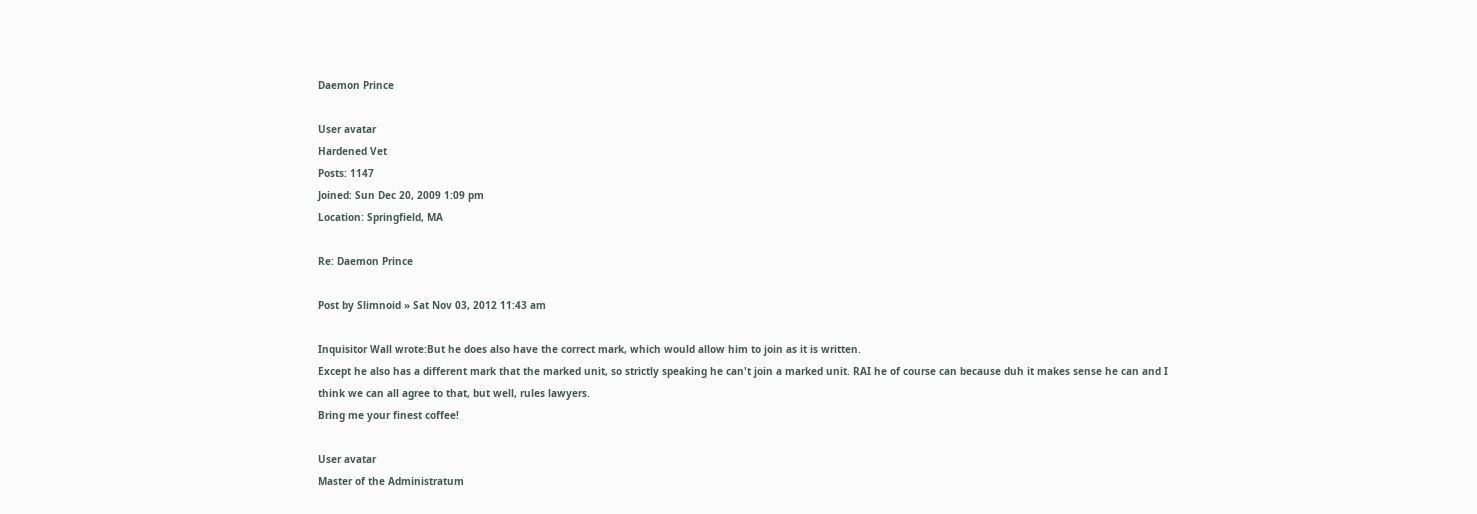Daemon Prince

User avatar
Hardened Vet
Posts: 1147
Joined: Sun Dec 20, 2009 1:09 pm
Location: Springfield, MA

Re: Daemon Prince

Post by Slimnoid » Sat Nov 03, 2012 11:43 am

Inquisitor Wall wrote:But he does also have the correct mark, which would allow him to join as it is written.
Except he also has a different mark that the marked unit, so strictly speaking he can't join a marked unit. RAI he of course can because duh it makes sense he can and I think we can all agree to that, but well, rules lawyers.
Bring me your finest coffee!

User avatar
Master of the Administratum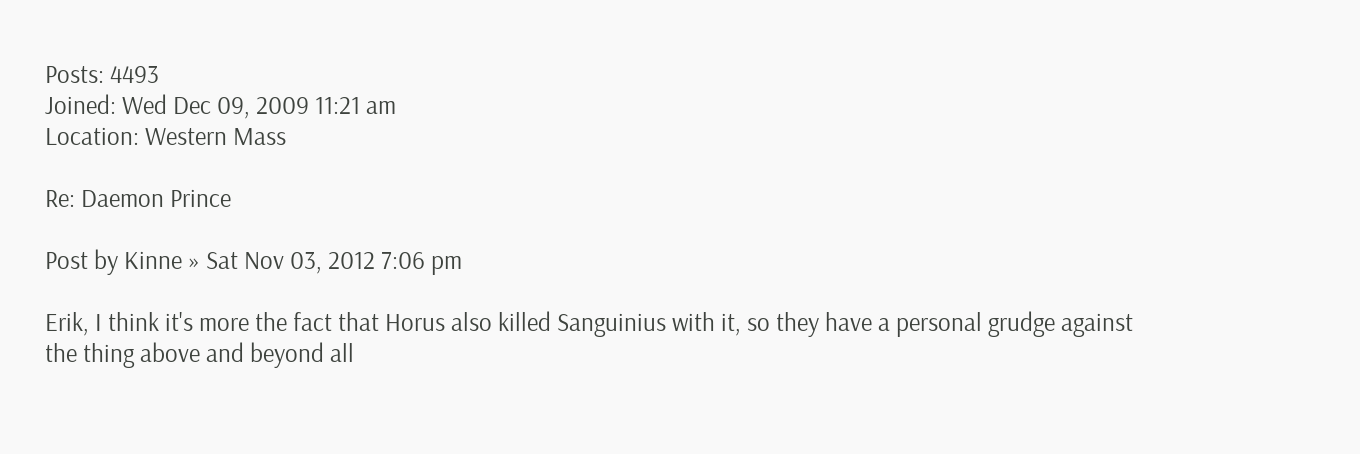Posts: 4493
Joined: Wed Dec 09, 2009 11:21 am
Location: Western Mass

Re: Daemon Prince

Post by Kinne » Sat Nov 03, 2012 7:06 pm

Erik, I think it's more the fact that Horus also killed Sanguinius with it, so they have a personal grudge against the thing above and beyond all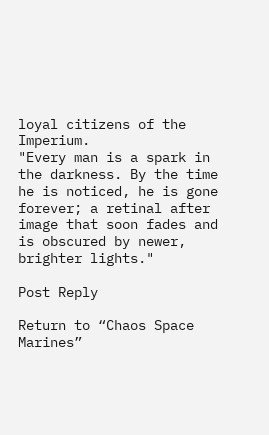loyal citizens of the Imperium.
"Every man is a spark in the darkness. By the time he is noticed, he is gone forever; a retinal after image that soon fades and is obscured by newer, brighter lights."

Post Reply

Return to “Chaos Space Marines”